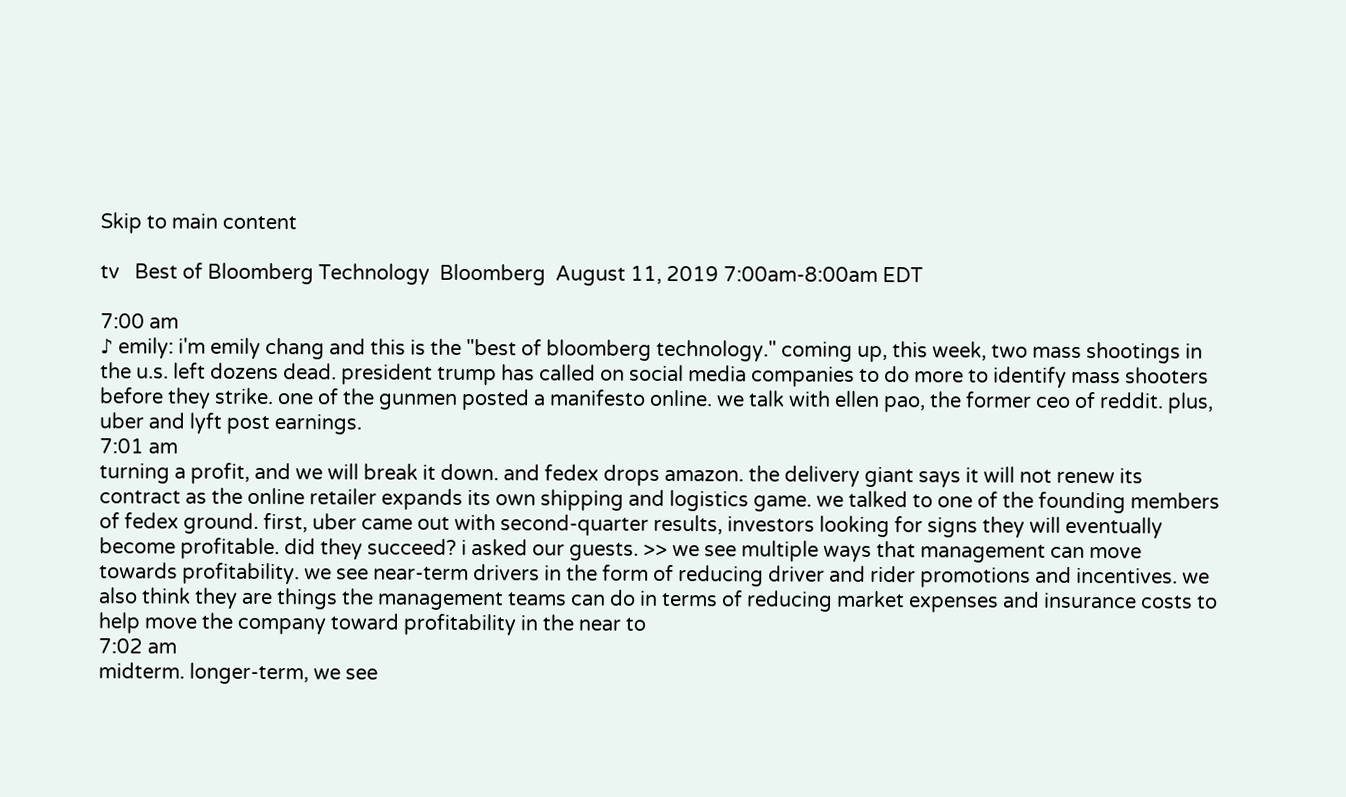Skip to main content

tv   Best of Bloomberg Technology  Bloomberg  August 11, 2019 7:00am-8:00am EDT

7:00 am
♪ emily: i'm emily chang and this is the "best of bloomberg technology." coming up, this week, two mass shootings in the u.s. left dozens dead. president trump has called on social media companies to do more to identify mass shooters before they strike. one of the gunmen posted a manifesto online. we talk with ellen pao, the former ceo of reddit. plus, uber and lyft post earnings.
7:01 am
turning a profit, and we will break it down. and fedex drops amazon. the delivery giant says it will not renew its contract as the online retailer expands its own shipping and logistics game. we talked to one of the founding members of fedex ground. first, uber came out with second-quarter results, investors looking for signs they will eventually become profitable. did they succeed? i asked our guests. >> we see multiple ways that management can move towards profitability. we see near-term drivers in the form of reducing driver and rider promotions and incentives. we also think they are things the management teams can do in terms of reducing market expenses and insurance costs to help move the company toward profitability in the near to
7:02 am
midterm. longer-term, we see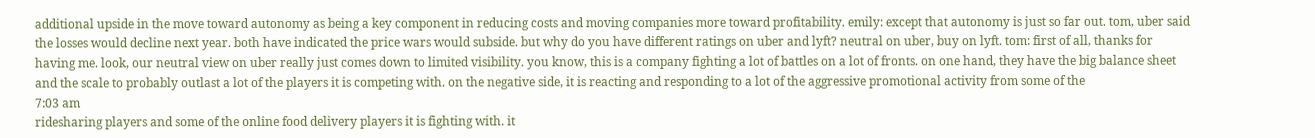additional upside in the move toward autonomy as being a key component in reducing costs and moving companies more toward profitability. emily: except that autonomy is just so far out. tom, uber said the losses would decline next year. both have indicated the price wars would subside. but why do you have different ratings on uber and lyft? neutral on uber, buy on lyft. tom: first of all, thanks for having me. look, our neutral view on uber really just comes down to limited visibility. you know, this is a company fighting a lot of battles on a lot of fronts. on one hand, they have the big balance sheet and the scale to probably outlast a lot of the players it is competing with. on the negative side, it is reacting and responding to a lot of the aggressive promotional activity from some of the
7:03 am
ridesharing players and some of the online food delivery players it is fighting with. it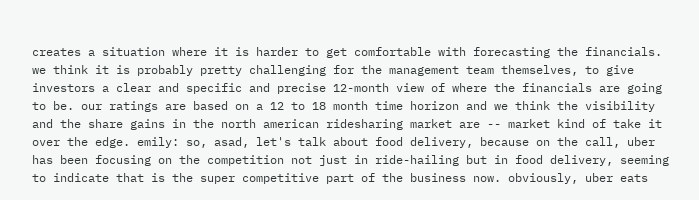creates a situation where it is harder to get comfortable with forecasting the financials. we think it is probably pretty challenging for the management team themselves, to give investors a clear and specific and precise 12-month view of where the financials are going to be. our ratings are based on a 12 to 18 month time horizon and we think the visibility and the share gains in the north american ridesharing market are -- market kind of take it over the edge. emily: so, asad, let's talk about food delivery, because on the call, uber has been focusing on the competition not just in ride-hailing but in food delivery, seeming to indicate that is the super competitive part of the business now. obviously, uber eats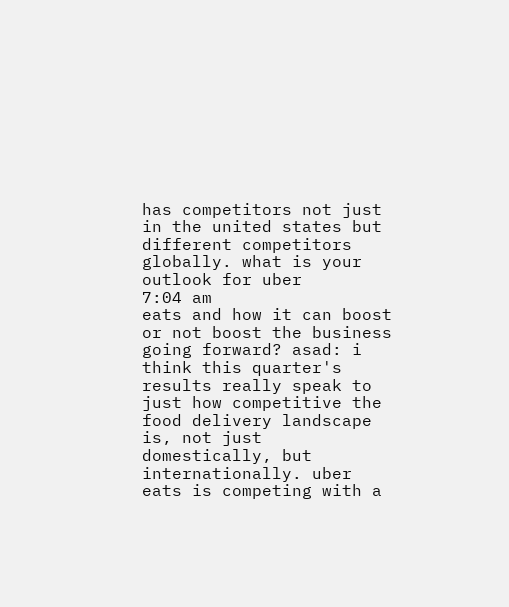has competitors not just in the united states but different competitors globally. what is your outlook for uber
7:04 am
eats and how it can boost or not boost the business going forward? asad: i think this quarter's results really speak to just how competitive the food delivery landscape is, not just domestically, but internationally. uber eats is competing with a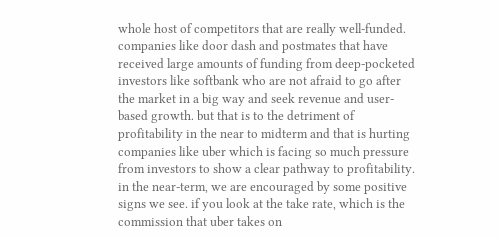whole host of competitors that are really well-funded. companies like door dash and postmates that have received large amounts of funding from deep-pocketed investors like softbank who are not afraid to go after the market in a big way and seek revenue and user-based growth. but that is to the detriment of profitability in the near to midterm and that is hurting companies like uber which is facing so much pressure from investors to show a clear pathway to profitability. in the near-term, we are encouraged by some positive signs we see. if you look at the take rate, which is the commission that uber takes on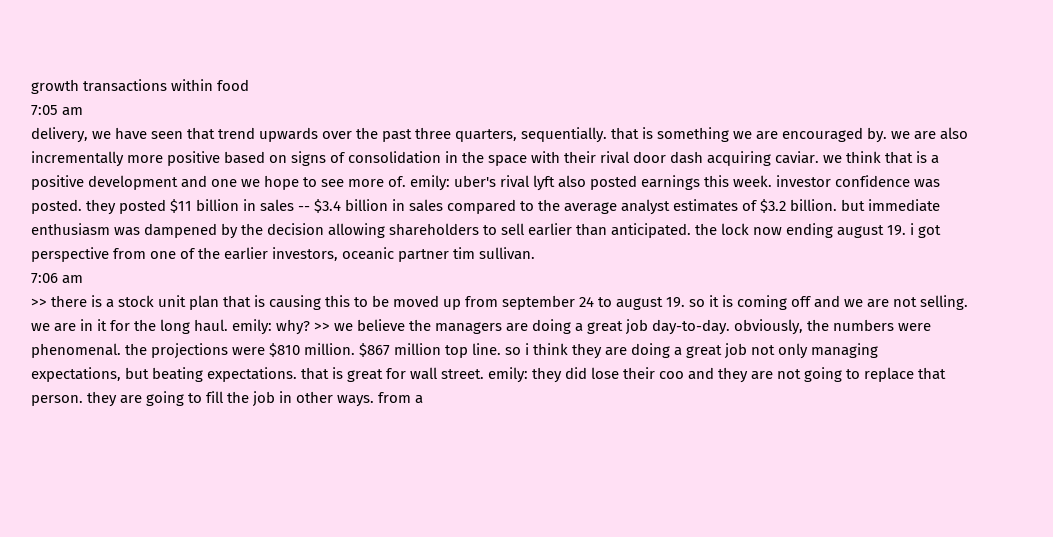growth transactions within food
7:05 am
delivery, we have seen that trend upwards over the past three quarters, sequentially. that is something we are encouraged by. we are also incrementally more positive based on signs of consolidation in the space with their rival door dash acquiring caviar. we think that is a positive development and one we hope to see more of. emily: uber's rival lyft also posted earnings this week. investor confidence was posted. they posted $11 billion in sales -- $3.4 billion in sales compared to the average analyst estimates of $3.2 billion. but immediate enthusiasm was dampened by the decision allowing shareholders to sell earlier than anticipated. the lock now ending august 19. i got perspective from one of the earlier investors, oceanic partner tim sullivan.
7:06 am
>> there is a stock unit plan that is causing this to be moved up from september 24 to august 19. so it is coming off and we are not selling. we are in it for the long haul. emily: why? >> we believe the managers are doing a great job day-to-day. obviously, the numbers were phenomenal. the projections were $810 million. $867 million top line. so i think they are doing a great job not only managing expectations, but beating expectations. that is great for wall street. emily: they did lose their coo and they are not going to replace that person. they are going to fill the job in other ways. from a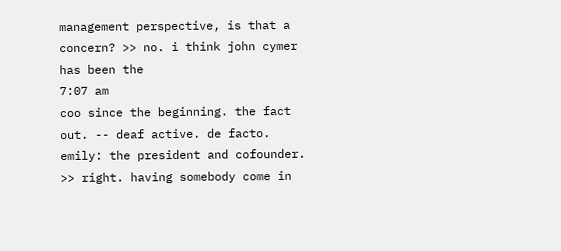management perspective, is that a concern? >> no. i think john cymer has been the
7:07 am
coo since the beginning. the fact out. -- deaf active. de facto. emily: the president and cofounder. >> right. having somebody come in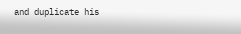and duplicate his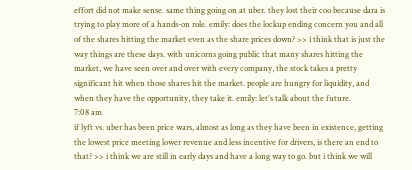effort did not make sense. same thing going on at uber. they lost their coo because dara is trying to play more of a hands-on role. emily: does the lockup ending concern you and all of the shares hitting the market even as the share prices down? >> i think that is just the way things are these days. with unicorns going public that many shares hitting the market, we have seen over and over with every company, the stock takes a pretty significant hit when those shares hit the market. people are hungry for liquidity, and when they have the opportunity, they take it. emily: let's talk about the future.
7:08 am
if lyft vs. uber has been price wars, almost as long as they have been in existence, getting the lowest price meeting lower revenue and less incentive for drivers, is there an end to that? >> i think we are still in early days and have a long way to go. but i think we will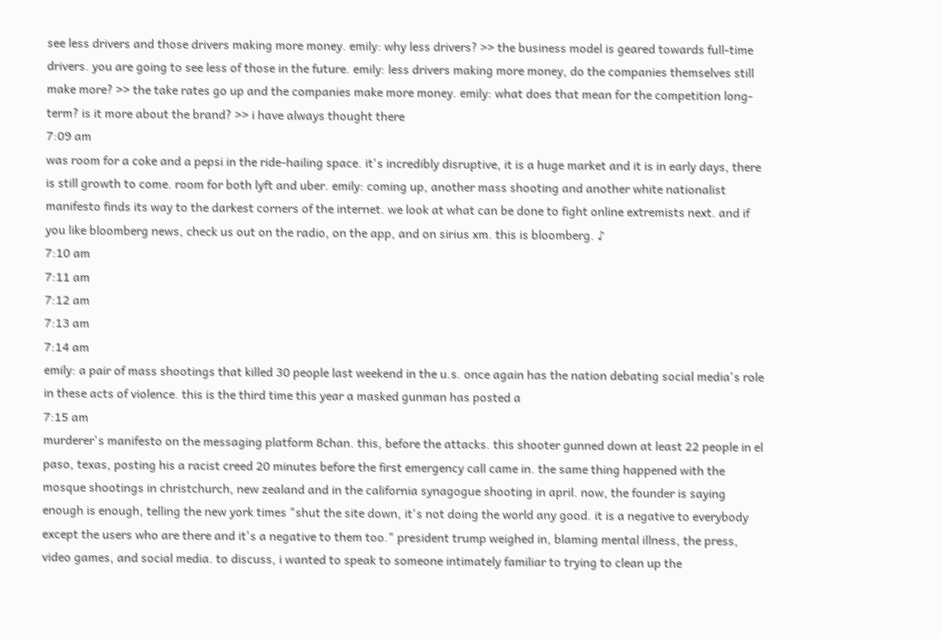see less drivers and those drivers making more money. emily: why less drivers? >> the business model is geared towards full-time drivers. you are going to see less of those in the future. emily: less drivers making more money, do the companies themselves still make more? >> the take rates go up and the companies make more money. emily: what does that mean for the competition long-term? is it more about the brand? >> i have always thought there
7:09 am
was room for a coke and a pepsi in the ride-hailing space. it's incredibly disruptive, it is a huge market and it is in early days, there is still growth to come. room for both lyft and uber. emily: coming up, another mass shooting and another white nationalist manifesto finds its way to the darkest corners of the internet. we look at what can be done to fight online extremists next. and if you like bloomberg news, check us out on the radio, on the app, and on sirius xm. this is bloomberg. ♪
7:10 am
7:11 am
7:12 am
7:13 am
7:14 am
emily: a pair of mass shootings that killed 30 people last weekend in the u.s. once again has the nation debating social media's role in these acts of violence. this is the third time this year a masked gunman has posted a
7:15 am
murderer's manifesto on the messaging platform 8chan. this, before the attacks. this shooter gunned down at least 22 people in el paso, texas, posting his a racist creed 20 minutes before the first emergency call came in. the same thing happened with the mosque shootings in christchurch, new zealand and in the california synagogue shooting in april. now, the founder is saying enough is enough, telling the new york times "shut the site down, it's not doing the world any good. it is a negative to everybody except the users who are there and it's a negative to them too." president trump weighed in, blaming mental illness, the press, video games, and social media. to discuss, i wanted to speak to someone intimately familiar to trying to clean up the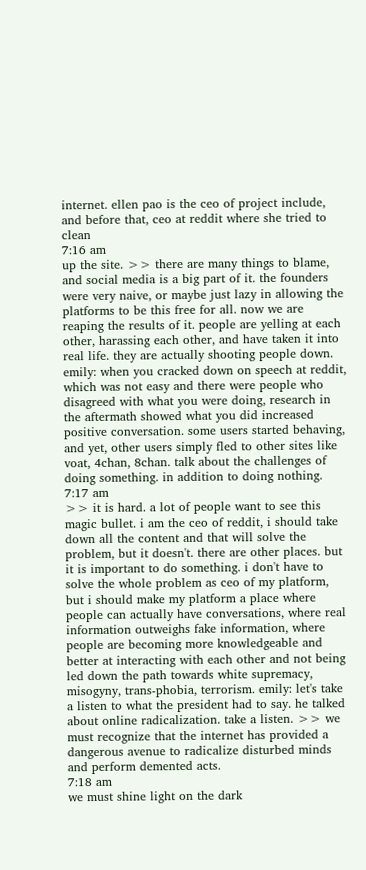internet. ellen pao is the ceo of project include, and before that, ceo at reddit where she tried to clean
7:16 am
up the site. >> there are many things to blame, and social media is a big part of it. the founders were very naive, or maybe just lazy in allowing the platforms to be this free for all. now we are reaping the results of it. people are yelling at each other, harassing each other, and have taken it into real life. they are actually shooting people down. emily: when you cracked down on speech at reddit, which was not easy and there were people who disagreed with what you were doing, research in the aftermath showed what you did increased positive conversation. some users started behaving, and yet, other users simply fled to other sites like voat, 4chan, 8chan. talk about the challenges of doing something. in addition to doing nothing.
7:17 am
>> it is hard. a lot of people want to see this magic bullet. i am the ceo of reddit, i should take down all the content and that will solve the problem, but it doesn't. there are other places. but it is important to do something. i don't have to solve the whole problem as ceo of my platform, but i should make my platform a place where people can actually have conversations, where real information outweighs fake information, where people are becoming more knowledgeable and better at interacting with each other and not being led down the path towards white supremacy, misogyny, trans-phobia, terrorism. emily: let's take a listen to what the president had to say. he talked about online radicalization. take a listen. >> we must recognize that the internet has provided a dangerous avenue to radicalize disturbed minds and perform demented acts.
7:18 am
we must shine light on the dark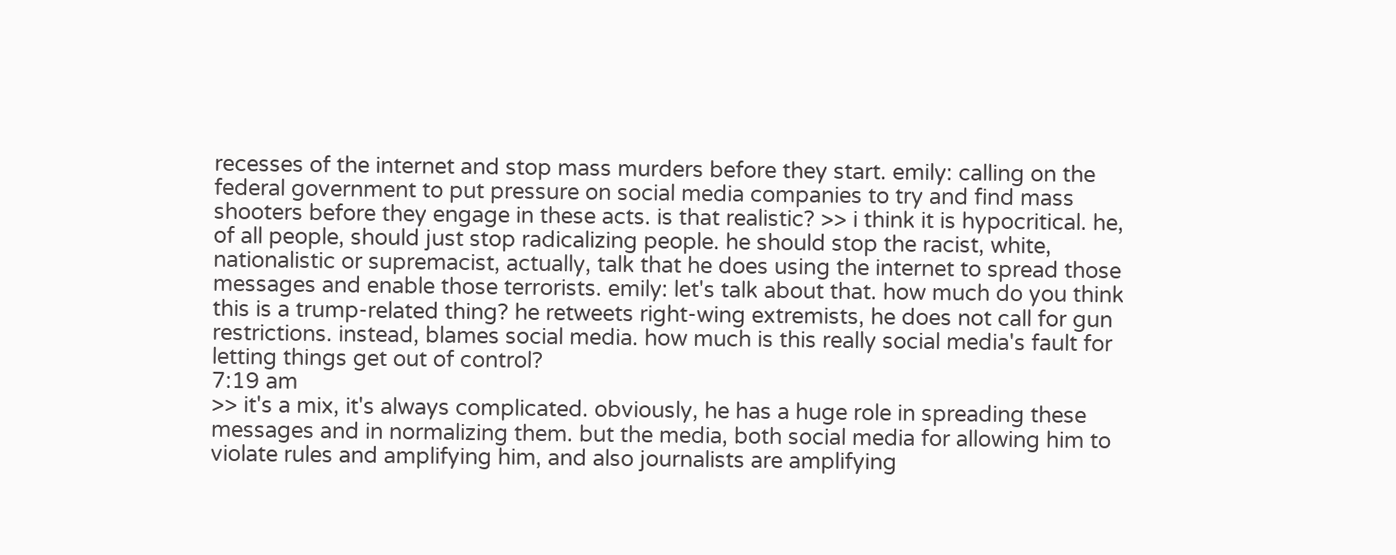recesses of the internet and stop mass murders before they start. emily: calling on the federal government to put pressure on social media companies to try and find mass shooters before they engage in these acts. is that realistic? >> i think it is hypocritical. he, of all people, should just stop radicalizing people. he should stop the racist, white, nationalistic or supremacist, actually, talk that he does using the internet to spread those messages and enable those terrorists. emily: let's talk about that. how much do you think this is a trump-related thing? he retweets right-wing extremists, he does not call for gun restrictions. instead, blames social media. how much is this really social media's fault for letting things get out of control?
7:19 am
>> it's a mix, it's always complicated. obviously, he has a huge role in spreading these messages and in normalizing them. but the media, both social media for allowing him to violate rules and amplifying him, and also journalists are amplifying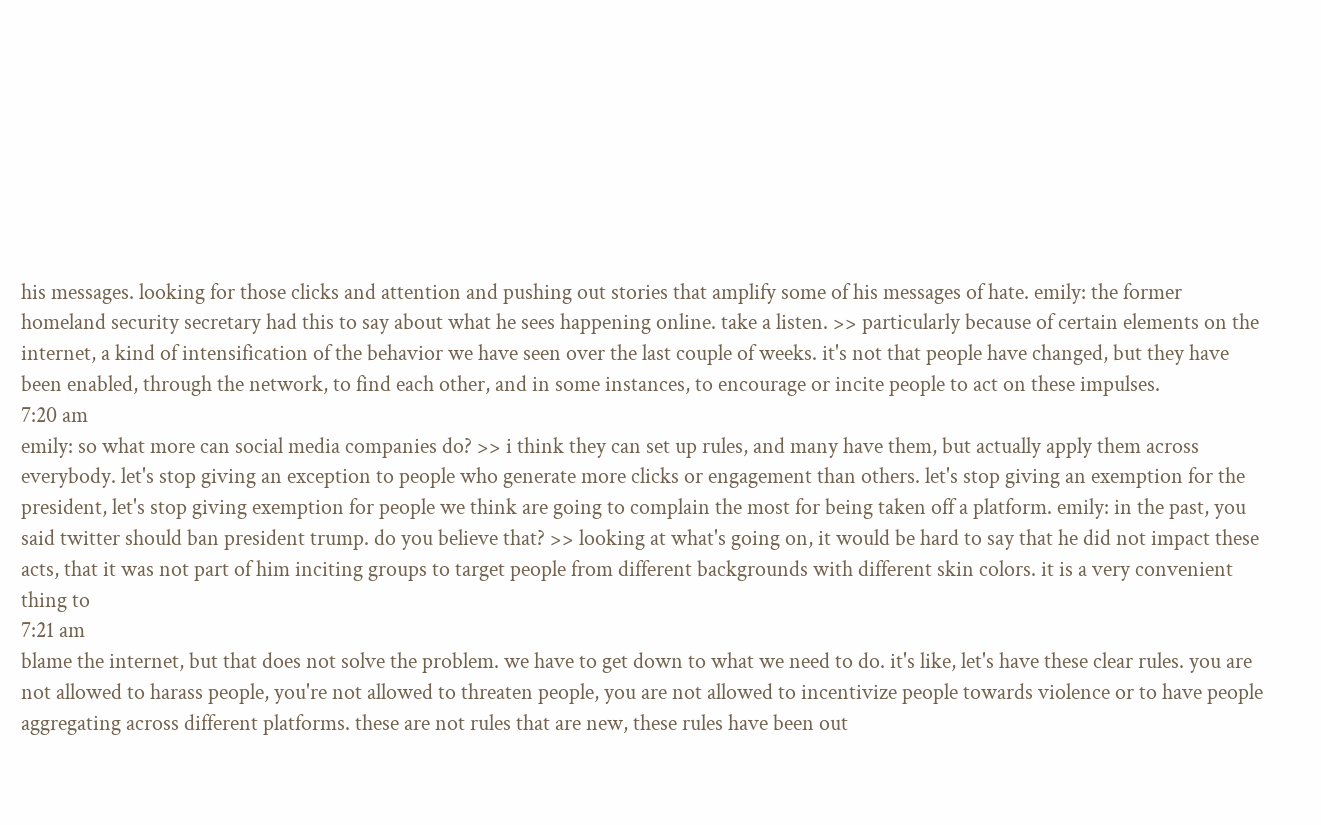his messages. looking for those clicks and attention and pushing out stories that amplify some of his messages of hate. emily: the former homeland security secretary had this to say about what he sees happening online. take a listen. >> particularly because of certain elements on the internet, a kind of intensification of the behavior we have seen over the last couple of weeks. it's not that people have changed, but they have been enabled, through the network, to find each other, and in some instances, to encourage or incite people to act on these impulses.
7:20 am
emily: so what more can social media companies do? >> i think they can set up rules, and many have them, but actually apply them across everybody. let's stop giving an exception to people who generate more clicks or engagement than others. let's stop giving an exemption for the president, let's stop giving exemption for people we think are going to complain the most for being taken off a platform. emily: in the past, you said twitter should ban president trump. do you believe that? >> looking at what's going on, it would be hard to say that he did not impact these acts, that it was not part of him inciting groups to target people from different backgrounds with different skin colors. it is a very convenient thing to
7:21 am
blame the internet, but that does not solve the problem. we have to get down to what we need to do. it's like, let's have these clear rules. you are not allowed to harass people, you're not allowed to threaten people, you are not allowed to incentivize people towards violence or to have people aggregating across different platforms. these are not rules that are new, these rules have been out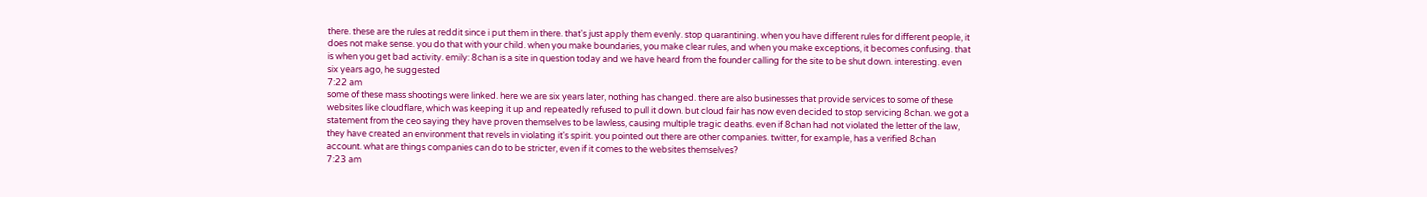there. these are the rules at reddit since i put them in there. that's just apply them evenly. stop quarantining. when you have different rules for different people, it does not make sense. you do that with your child. when you make boundaries, you make clear rules, and when you make exceptions, it becomes confusing. that is when you get bad activity. emily: 8chan is a site in question today and we have heard from the founder calling for the site to be shut down. interesting. even six years ago, he suggested
7:22 am
some of these mass shootings were linked. here we are six years later, nothing has changed. there are also businesses that provide services to some of these websites like cloudflare, which was keeping it up and repeatedly refused to pull it down. but cloud fair has now even decided to stop servicing 8chan. we got a statement from the ceo saying they have proven themselves to be lawless, causing multiple tragic deaths. even if 8chan had not violated the letter of the law, they have created an environment that revels in violating it's spirit. you pointed out there are other companies. twitter, for example, has a verified 8chan account. what are things companies can do to be stricter, even if it comes to the websites themselves?
7:23 am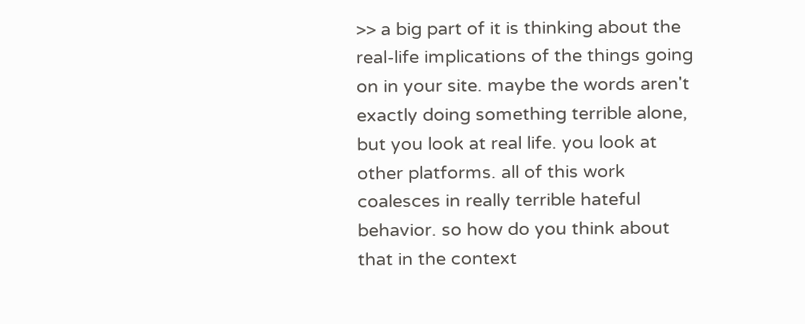>> a big part of it is thinking about the real-life implications of the things going on in your site. maybe the words aren't exactly doing something terrible alone, but you look at real life. you look at other platforms. all of this work coalesces in really terrible hateful behavior. so how do you think about that in the context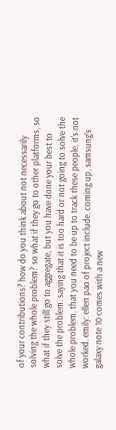of your contributions? how do you think about not necessarily solving the whole problem? so what if they go to other platforms, so what if they still go to aggregate, but you have done your best to solve the problem. saying that it is too hard or not going to solve the whole problem, that you need to be up to track these people, it's not worked. emily: ellen pao of project include. coming up, samsung's galaxy note 10 comes with a new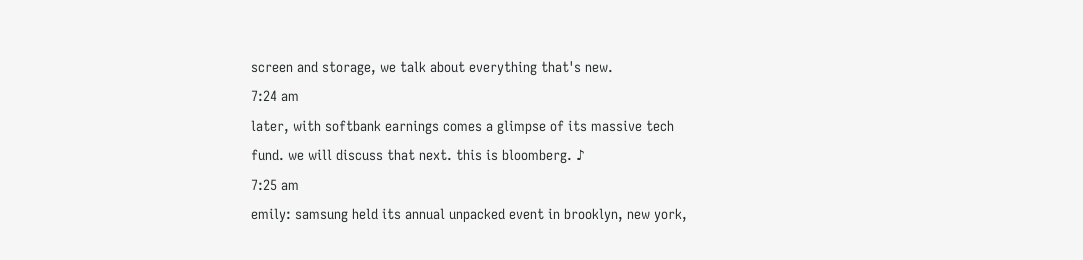screen and storage, we talk about everything that's new.
7:24 am
later, with softbank earnings comes a glimpse of its massive tech fund. we will discuss that next. this is bloomberg. ♪
7:25 am
emily: samsung held its annual unpacked event in brooklyn, new york,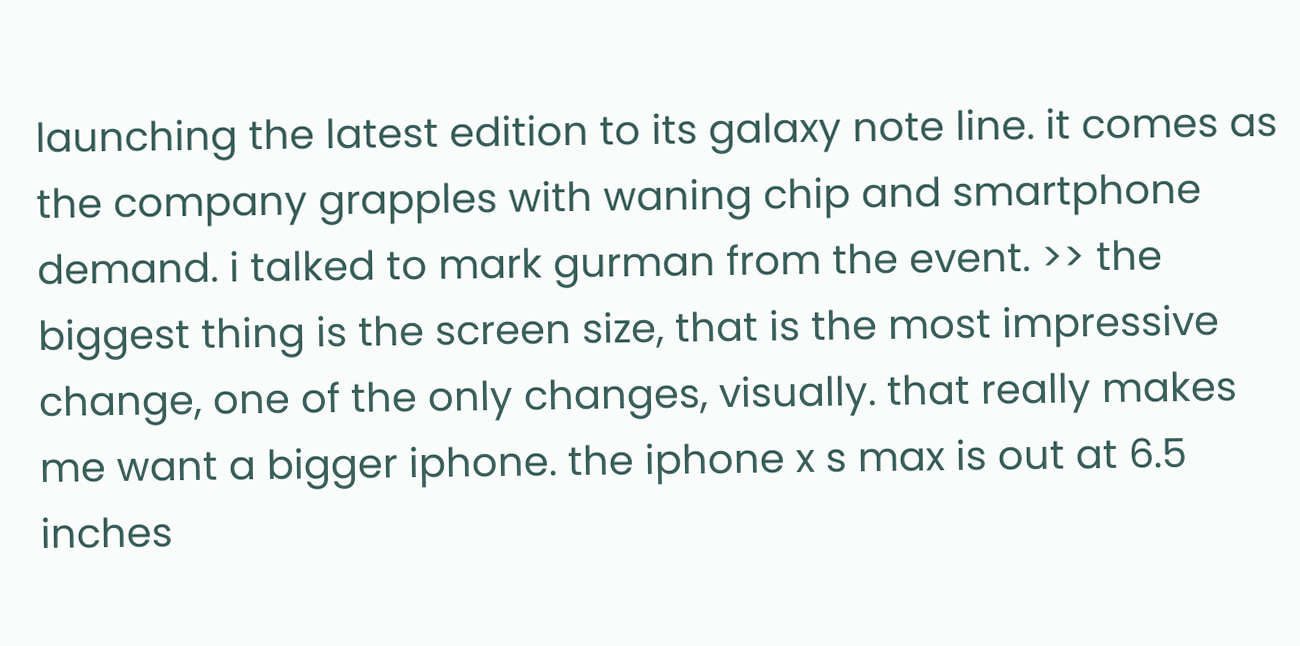launching the latest edition to its galaxy note line. it comes as the company grapples with waning chip and smartphone demand. i talked to mark gurman from the event. >> the biggest thing is the screen size, that is the most impressive change, one of the only changes, visually. that really makes me want a bigger iphone. the iphone x s max is out at 6.5 inches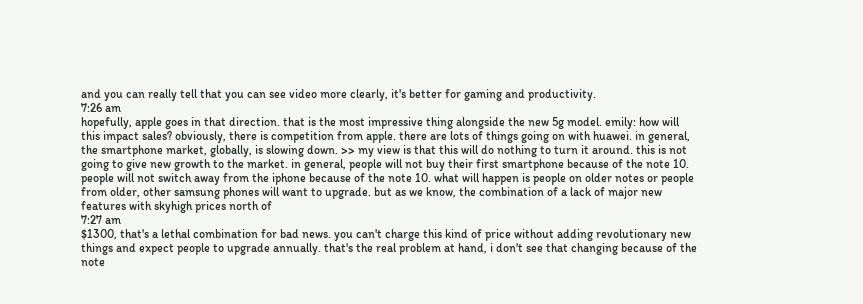and you can really tell that you can see video more clearly, it's better for gaming and productivity.
7:26 am
hopefully, apple goes in that direction. that is the most impressive thing alongside the new 5g model. emily: how will this impact sales? obviously, there is competition from apple. there are lots of things going on with huawei. in general, the smartphone market, globally, is slowing down. >> my view is that this will do nothing to turn it around. this is not going to give new growth to the market. in general, people will not buy their first smartphone because of the note 10. people will not switch away from the iphone because of the note 10. what will happen is people on older notes or people from older, other samsung phones will want to upgrade. but as we know, the combination of a lack of major new features with skyhigh prices north of
7:27 am
$1300, that's a lethal combination for bad news. you can't charge this kind of price without adding revolutionary new things and expect people to upgrade annually. that's the real problem at hand, i don't see that changing because of the note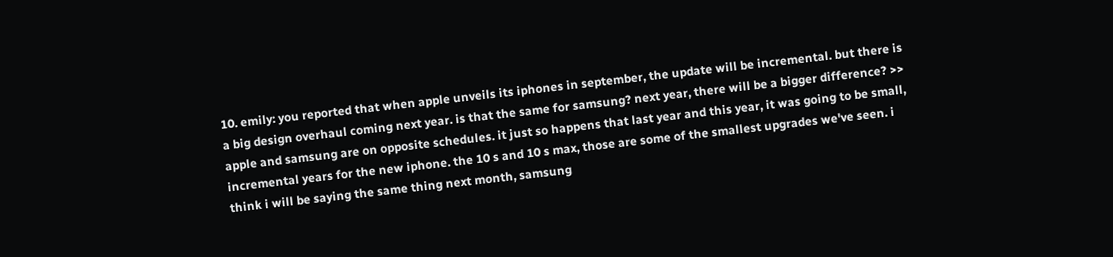10. emily: you reported that when apple unveils its iphones in september, the update will be incremental. but there is a big design overhaul coming next year. is that the same for samsung? next year, there will be a bigger difference? >> apple and samsung are on opposite schedules. it just so happens that last year and this year, it was going to be small, incremental years for the new iphone. the 10 s and 10 s max, those are some of the smallest upgrades we've seen. i think i will be saying the same thing next month, samsung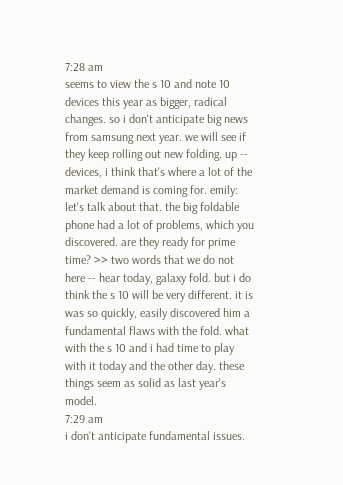7:28 am
seems to view the s 10 and note 10 devices this year as bigger, radical changes. so i don't anticipate big news from samsung next year. we will see if they keep rolling out new folding. up -- devices, i think that's where a lot of the market demand is coming for. emily: let's talk about that. the big foldable phone had a lot of problems, which you discovered. are they ready for prime time? >> two words that we do not here -- hear today, galaxy fold. but i do think the s 10 will be very different. it is was so quickly, easily discovered him a fundamental flaws with the fold. what with the s 10 and i had time to play with it today and the other day. these things seem as solid as last year's model.
7:29 am
i don't anticipate fundamental issues.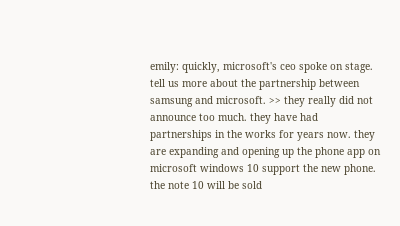emily: quickly, microsoft's ceo spoke on stage. tell us more about the partnership between samsung and microsoft. >> they really did not announce too much. they have had partnerships in the works for years now. they are expanding and opening up the phone app on microsoft windows 10 support the new phone. the note 10 will be sold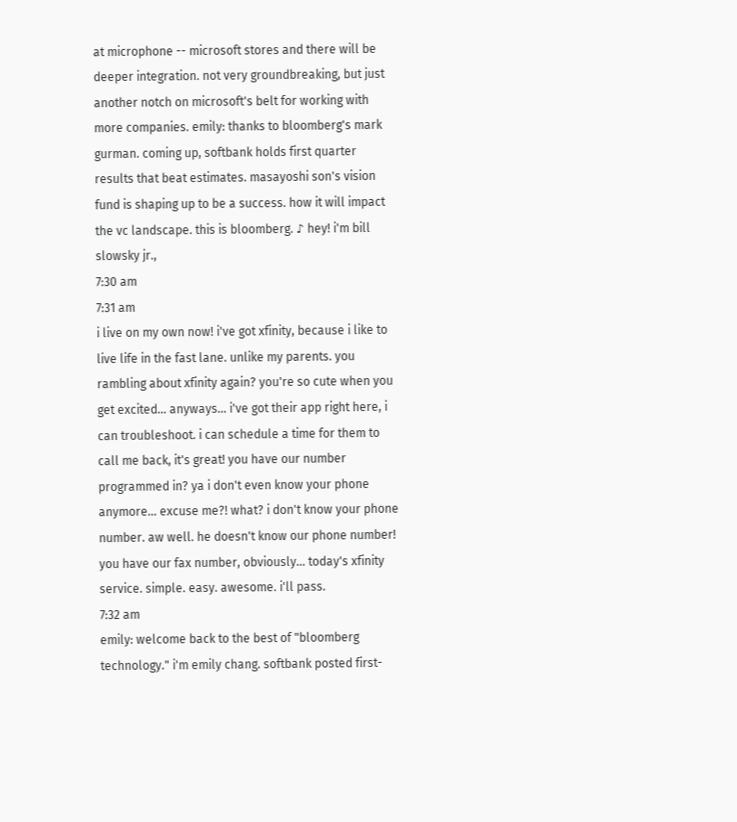at microphone -- microsoft stores and there will be deeper integration. not very groundbreaking, but just another notch on microsoft's belt for working with more companies. emily: thanks to bloomberg's mark gurman. coming up, softbank holds first quarter results that beat estimates. masayoshi son's vision fund is shaping up to be a success. how it will impact the vc landscape. this is bloomberg. ♪ hey! i'm bill slowsky jr.,
7:30 am
7:31 am
i live on my own now! i've got xfinity, because i like to live life in the fast lane. unlike my parents. you rambling about xfinity again? you're so cute when you get excited... anyways... i've got their app right here, i can troubleshoot. i can schedule a time for them to call me back, it's great! you have our number programmed in? ya i don't even know your phone anymore... excuse me?! what? i don't know your phone number. aw well. he doesn't know our phone number! you have our fax number, obviously... today's xfinity service. simple. easy. awesome. i'll pass.
7:32 am
emily: welcome back to the best of "bloomberg technology." i'm emily chang. softbank posted first-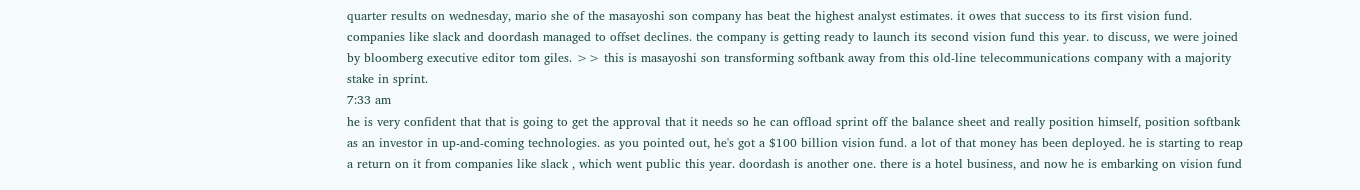quarter results on wednesday, mario she of the masayoshi son company has beat the highest analyst estimates. it owes that success to its first vision fund. companies like slack and doordash managed to offset declines. the company is getting ready to launch its second vision fund this year. to discuss, we were joined by bloomberg executive editor tom giles. >> this is masayoshi son transforming softbank away from this old-line telecommunications company with a majority stake in sprint.
7:33 am
he is very confident that that is going to get the approval that it needs so he can offload sprint off the balance sheet and really position himself, position softbank as an investor in up-and-coming technologies. as you pointed out, he's got a $100 billion vision fund. a lot of that money has been deployed. he is starting to reap a return on it from companies like slack , which went public this year. doordash is another one. there is a hotel business, and now he is embarking on vision fund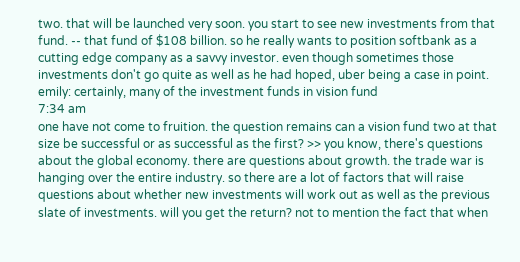two. that will be launched very soon. you start to see new investments from that fund. -- that fund of $108 billion. so he really wants to position softbank as a cutting edge company as a savvy investor. even though sometimes those investments don't go quite as well as he had hoped, uber being a case in point. emily: certainly, many of the investment funds in vision fund
7:34 am
one have not come to fruition. the question remains can a vision fund two at that size be successful or as successful as the first? >> you know, there's questions about the global economy. there are questions about growth. the trade war is hanging over the entire industry. so there are a lot of factors that will raise questions about whether new investments will work out as well as the previous slate of investments. will you get the return? not to mention the fact that when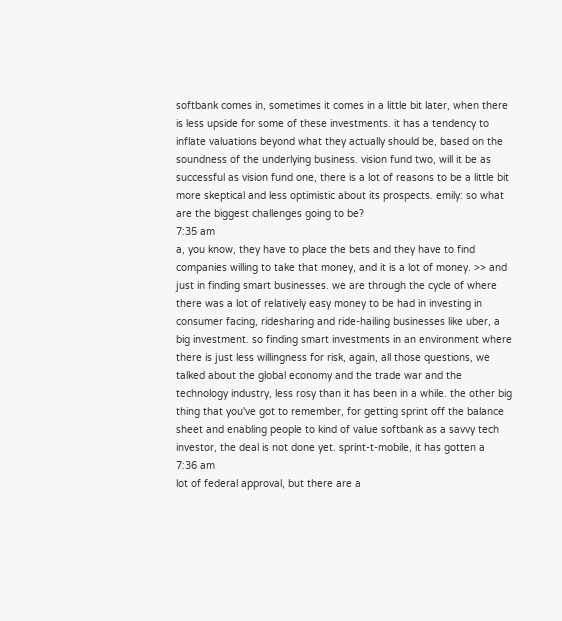softbank comes in, sometimes it comes in a little bit later, when there is less upside for some of these investments. it has a tendency to inflate valuations beyond what they actually should be, based on the soundness of the underlying business. vision fund two, will it be as successful as vision fund one, there is a lot of reasons to be a little bit more skeptical and less optimistic about its prospects. emily: so what are the biggest challenges going to be?
7:35 am
a, you know, they have to place the bets and they have to find companies willing to take that money, and it is a lot of money. >> and just in finding smart businesses. we are through the cycle of where there was a lot of relatively easy money to be had in investing in consumer facing, ridesharing and ride-hailing businesses like uber, a big investment. so finding smart investments in an environment where there is just less willingness for risk, again, all those questions, we talked about the global economy and the trade war and the technology industry, less rosy than it has been in a while. the other big thing that you've got to remember, for getting sprint off the balance sheet and enabling people to kind of value softbank as a savvy tech investor, the deal is not done yet. sprint-t-mobile, it has gotten a
7:36 am
lot of federal approval, but there are a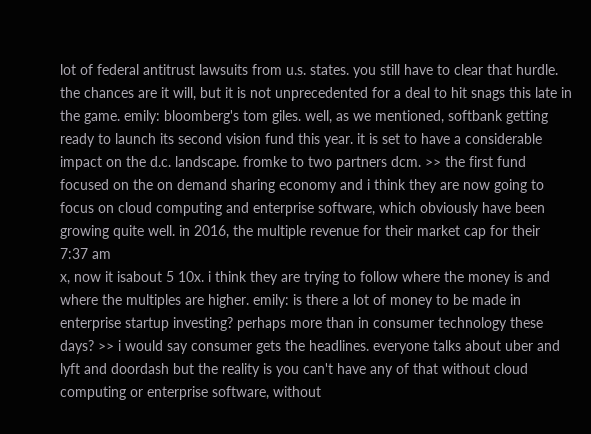lot of federal antitrust lawsuits from u.s. states. you still have to clear that hurdle. the chances are it will, but it is not unprecedented for a deal to hit snags this late in the game. emily: bloomberg's tom giles. well, as we mentioned, softbank getting ready to launch its second vision fund this year. it is set to have a considerable impact on the d.c. landscape. fromke to two partners dcm. >> the first fund focused on the on demand sharing economy and i think they are now going to focus on cloud computing and enterprise software, which obviously have been growing quite well. in 2016, the multiple revenue for their market cap for their
7:37 am
x, now it isabout 5 10x. i think they are trying to follow where the money is and where the multiples are higher. emily: is there a lot of money to be made in enterprise startup investing? perhaps more than in consumer technology these days? >> i would say consumer gets the headlines. everyone talks about uber and lyft and doordash but the reality is you can't have any of that without cloud computing or enterprise software, without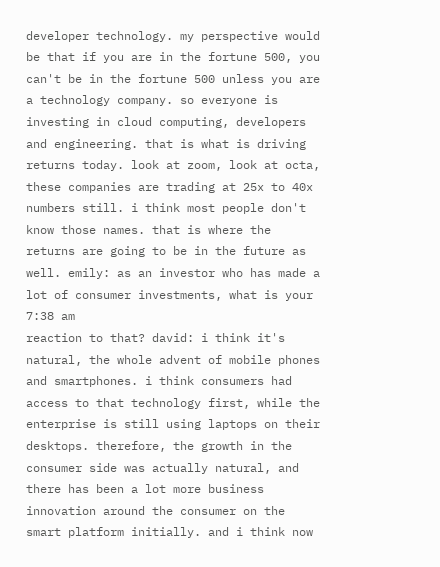developer technology. my perspective would be that if you are in the fortune 500, you can't be in the fortune 500 unless you are a technology company. so everyone is investing in cloud computing, developers and engineering. that is what is driving returns today. look at zoom, look at octa, these companies are trading at 25x to 40x numbers still. i think most people don't know those names. that is where the returns are going to be in the future as well. emily: as an investor who has made a lot of consumer investments, what is your
7:38 am
reaction to that? david: i think it's natural, the whole advent of mobile phones and smartphones. i think consumers had access to that technology first, while the enterprise is still using laptops on their desktops. therefore, the growth in the consumer side was actually natural, and there has been a lot more business innovation around the consumer on the smart platform initially. and i think now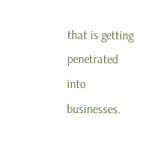that is getting penetrated into businesses.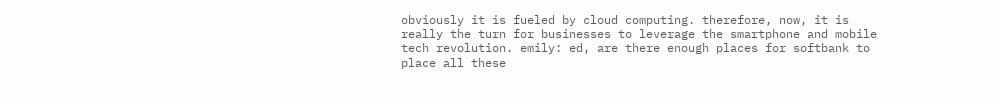obviously it is fueled by cloud computing. therefore, now, it is really the turn for businesses to leverage the smartphone and mobile tech revolution. emily: ed, are there enough places for softbank to place all these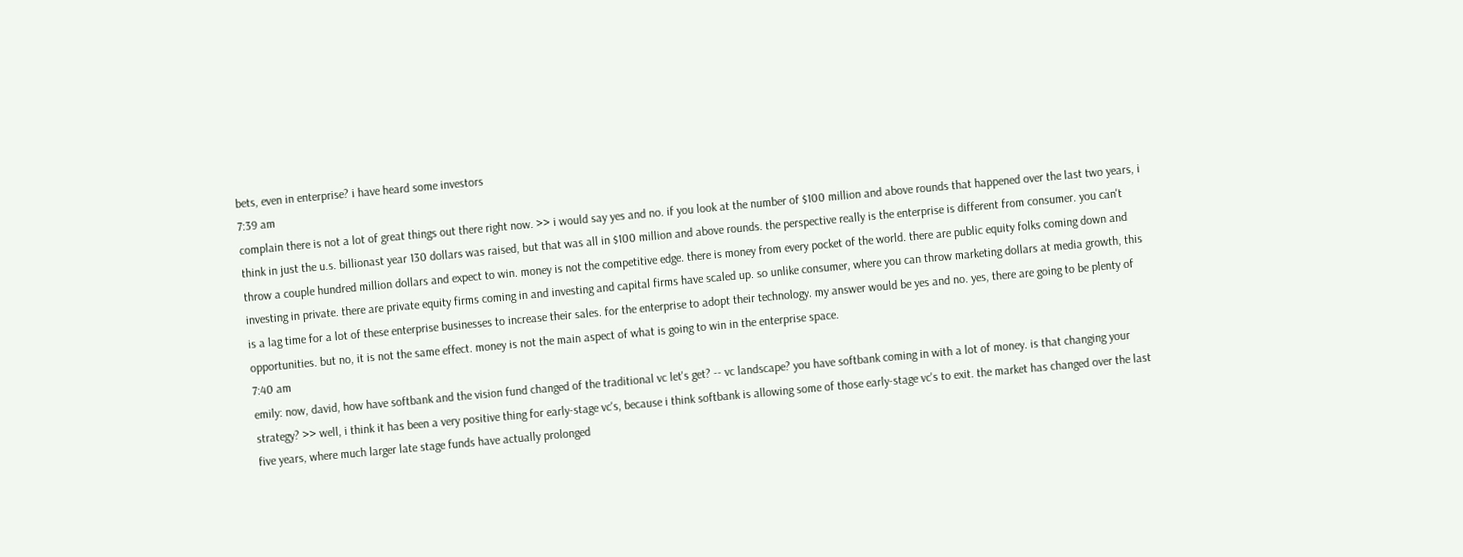bets, even in enterprise? i have heard some investors
7:39 am
complain there is not a lot of great things out there right now. >> i would say yes and no. if you look at the number of $100 million and above rounds that happened over the last two years, i think in just the u.s. billionast year 130 dollars was raised, but that was all in $100 million and above rounds. the perspective really is the enterprise is different from consumer. you can't throw a couple hundred million dollars and expect to win. money is not the competitive edge. there is money from every pocket of the world. there are public equity folks coming down and investing in private. there are private equity firms coming in and investing and capital firms have scaled up. so unlike consumer, where you can throw marketing dollars at media growth, this is a lag time for a lot of these enterprise businesses to increase their sales. for the enterprise to adopt their technology. my answer would be yes and no. yes, there are going to be plenty of opportunities. but no, it is not the same effect. money is not the main aspect of what is going to win in the enterprise space.
7:40 am
emily: now, david, how have softbank and the vision fund changed of the traditional vc let's get? -- vc landscape? you have softbank coming in with a lot of money. is that changing your strategy? >> well, i think it has been a very positive thing for early-stage vc's, because i think softbank is allowing some of those early-stage vc's to exit. the market has changed over the last five years, where much larger late stage funds have actually prolonged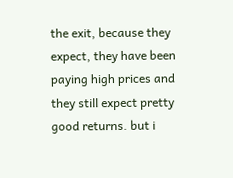the exit, because they expect, they have been paying high prices and they still expect pretty good returns. but i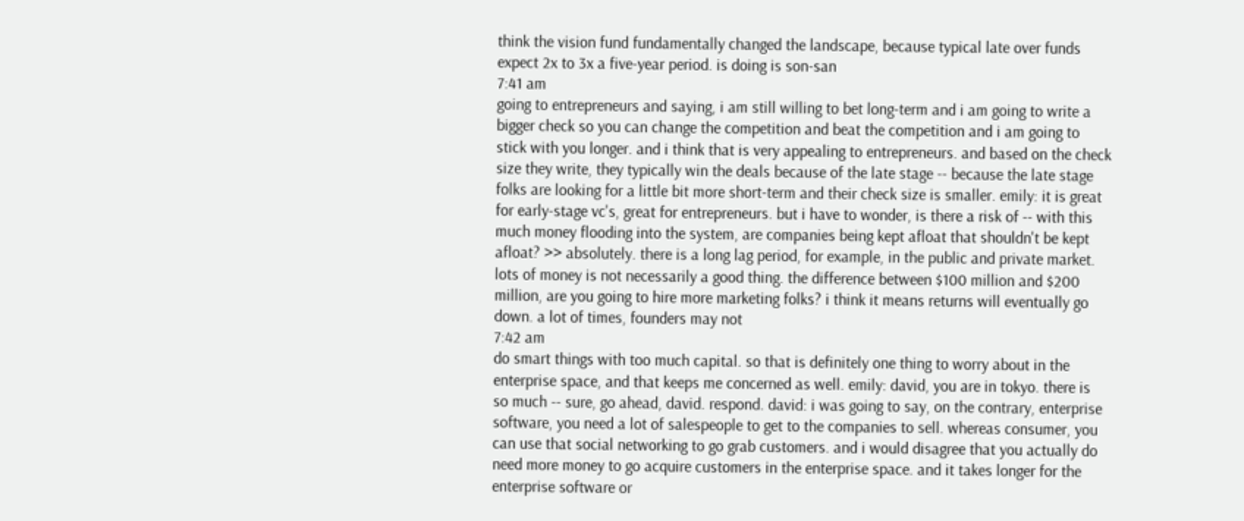think the vision fund fundamentally changed the landscape, because typical late over funds expect 2x to 3x a five-year period. is doing is son-san
7:41 am
going to entrepreneurs and saying, i am still willing to bet long-term and i am going to write a bigger check so you can change the competition and beat the competition and i am going to stick with you longer. and i think that is very appealing to entrepreneurs. and based on the check size they write, they typically win the deals because of the late stage -- because the late stage folks are looking for a little bit more short-term and their check size is smaller. emily: it is great for early-stage vc's, great for entrepreneurs. but i have to wonder, is there a risk of -- with this much money flooding into the system, are companies being kept afloat that shouldn't be kept afloat? >> absolutely. there is a long lag period, for example, in the public and private market. lots of money is not necessarily a good thing. the difference between $100 million and $200 million, are you going to hire more marketing folks? i think it means returns will eventually go down. a lot of times, founders may not
7:42 am
do smart things with too much capital. so that is definitely one thing to worry about in the enterprise space, and that keeps me concerned as well. emily: david, you are in tokyo. there is so much -- sure, go ahead, david. respond. david: i was going to say, on the contrary, enterprise software, you need a lot of salespeople to get to the companies to sell. whereas consumer, you can use that social networking to go grab customers. and i would disagree that you actually do need more money to go acquire customers in the enterprise space. and it takes longer for the enterprise software or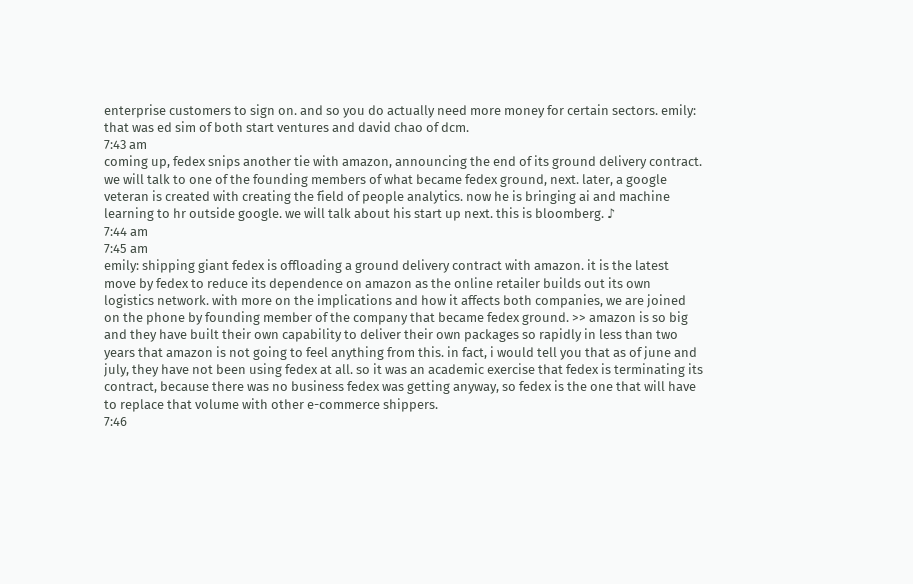enterprise customers to sign on. and so you do actually need more money for certain sectors. emily: that was ed sim of both start ventures and david chao of dcm.
7:43 am
coming up, fedex snips another tie with amazon, announcing the end of its ground delivery contract. we will talk to one of the founding members of what became fedex ground, next. later, a google veteran is created with creating the field of people analytics. now he is bringing ai and machine learning to hr outside google. we will talk about his start up next. this is bloomberg. ♪
7:44 am
7:45 am
emily: shipping giant fedex is offloading a ground delivery contract with amazon. it is the latest move by fedex to reduce its dependence on amazon as the online retailer builds out its own logistics network. with more on the implications and how it affects both companies, we are joined on the phone by founding member of the company that became fedex ground. >> amazon is so big and they have built their own capability to deliver their own packages so rapidly in less than two years that amazon is not going to feel anything from this. in fact, i would tell you that as of june and july, they have not been using fedex at all. so it was an academic exercise that fedex is terminating its contract, because there was no business fedex was getting anyway, so fedex is the one that will have to replace that volume with other e-commerce shippers.
7:46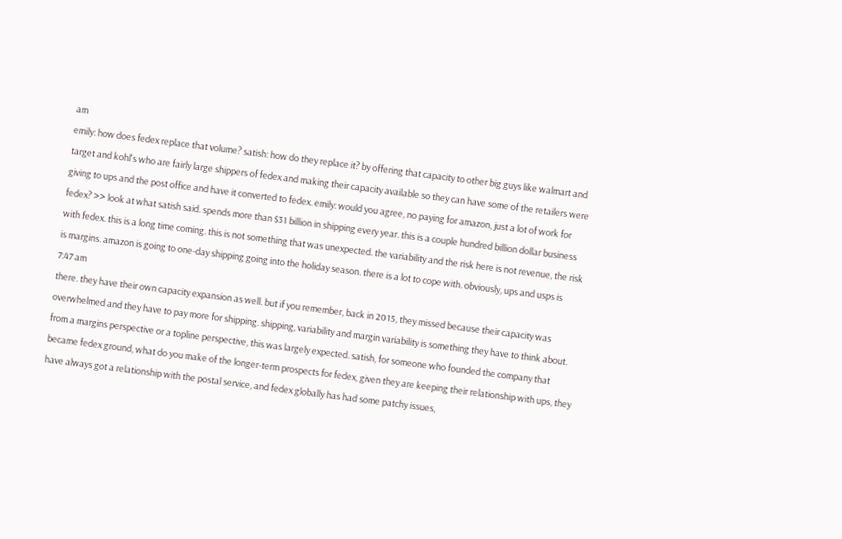am
emily: how does fedex replace that volume? satish: how do they replace it? by offering that capacity to other big guys like walmart and target and kohl's who are fairly large shippers of fedex and making their capacity available so they can have some of the retailers were giving to ups and the post office and have it converted to fedex. emily: would you agree, no paying for amazon, just a lot of work for fedex? >> look at what satish said. spends more than $31 billion in shipping every year. this is a couple hundred billion dollar business with fedex. this is a long time coming. this is not something that was unexpected. the variability and the risk here is not revenue, the risk is margins. amazon is going to one-day shipping going into the holiday season. there is a lot to cope with. obviously, ups and usps is
7:47 am
there. they have their own capacity expansion as well. but if you remember, back in 2015, they missed because their capacity was overwhelmed and they have to pay more for shipping. shipping, variability and margin variability is something they have to think about. from a margins perspective or a topline perspective, this was largely expected. satish, for someone who founded the company that became fedex ground, what do you make of the longer-term prospects for fedex, given they are keeping their relationship with ups, they have always got a relationship with the postal service, and fedex globally has had some patchy issues,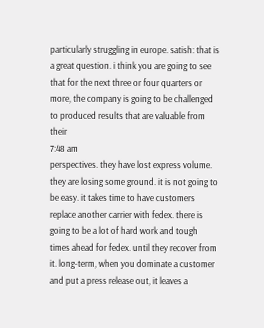particularly struggling in europe. satish: that is a great question. i think you are going to see that for the next three or four quarters or more, the company is going to be challenged to produced results that are valuable from their
7:48 am
perspectives. they have lost express volume. they are losing some ground. it is not going to be easy. it takes time to have customers replace another carrier with fedex. there is going to be a lot of hard work and tough times ahead for fedex. until they recover from it. long-term, when you dominate a customer and put a press release out, it leaves a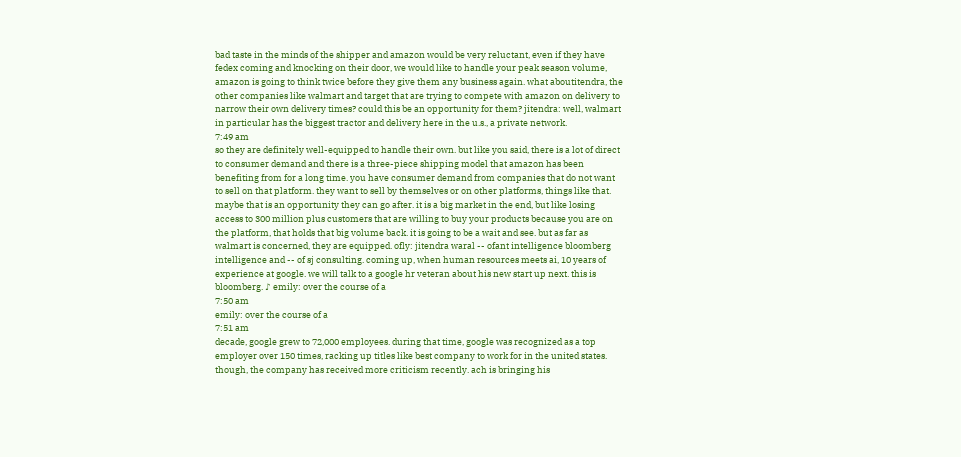bad taste in the minds of the shipper and amazon would be very reluctant, even if they have fedex coming and knocking on their door, we would like to handle your peak season volume, amazon is going to think twice before they give them any business again. what aboutitendra, the other companies like walmart and target that are trying to compete with amazon on delivery to narrow their own delivery times? could this be an opportunity for them? jitendra: well, walmart in particular has the biggest tractor and delivery here in the u.s., a private network.
7:49 am
so they are definitely well-equipped to handle their own. but like you said, there is a lot of direct to consumer demand and there is a three-piece shipping model that amazon has been benefiting from for a long time. you have consumer demand from companies that do not want to sell on that platform. they want to sell by themselves or on other platforms, things like that. maybe that is an opportunity they can go after. it is a big market in the end, but like losing access to 300 million plus customers that are willing to buy your products because you are on the platform, that holds that big volume back. it is going to be a wait and see. but as far as walmart is concerned, they are equipped. ofly: jitendra waral -- ofant intelligence bloomberg intelligence and -- of sj consulting. coming up, when human resources meets ai, 10 years of experience at google. we will talk to a google hr veteran about his new start up next. this is bloomberg. ♪ emily: over the course of a
7:50 am
emily: over the course of a
7:51 am
decade, google grew to 72,000 employees. during that time, google was recognized as a top employer over 150 times, racking up titles like best company to work for in the united states. though, the company has received more criticism recently. ach is bringing his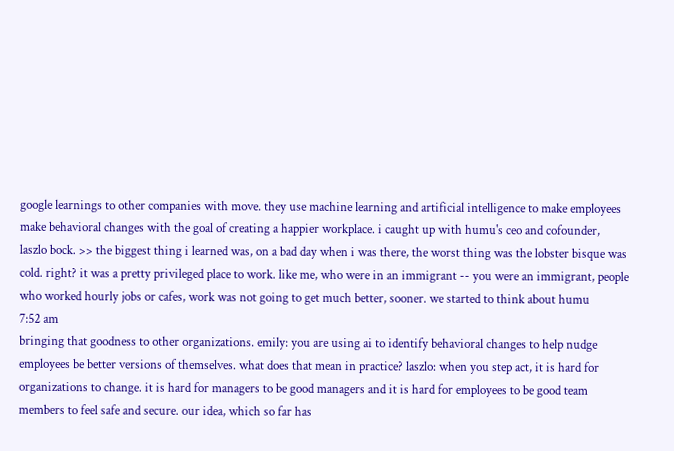google learnings to other companies with move. they use machine learning and artificial intelligence to make employees make behavioral changes with the goal of creating a happier workplace. i caught up with humu's ceo and cofounder, laszlo bock. >> the biggest thing i learned was, on a bad day when i was there, the worst thing was the lobster bisque was cold. right? it was a pretty privileged place to work. like me, who were in an immigrant -- you were an immigrant, people who worked hourly jobs or cafes, work was not going to get much better, sooner. we started to think about humu
7:52 am
bringing that goodness to other organizations. emily: you are using ai to identify behavioral changes to help nudge employees be better versions of themselves. what does that mean in practice? laszlo: when you step act, it is hard for organizations to change. it is hard for managers to be good managers and it is hard for employees to be good team members to feel safe and secure. our idea, which so far has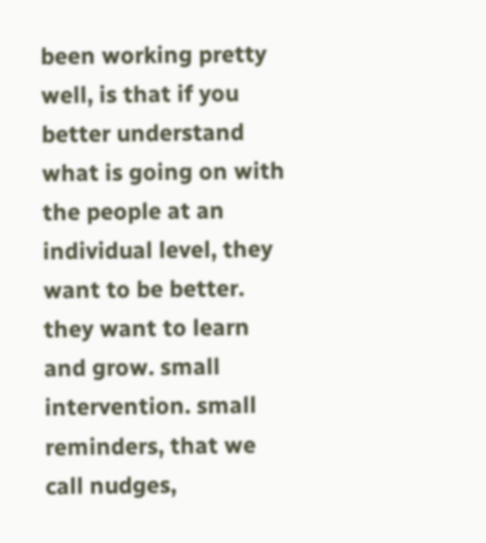been working pretty well, is that if you better understand what is going on with the people at an individual level, they want to be better. they want to learn and grow. small intervention. small reminders, that we call nudges,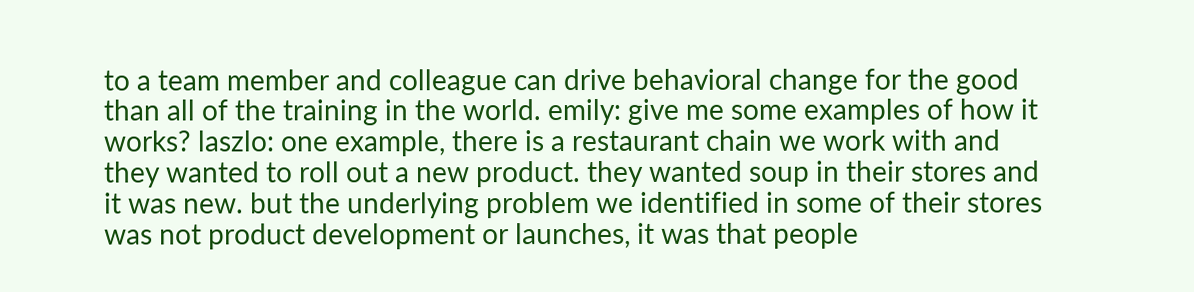to a team member and colleague can drive behavioral change for the good than all of the training in the world. emily: give me some examples of how it works? laszlo: one example, there is a restaurant chain we work with and they wanted to roll out a new product. they wanted soup in their stores and it was new. but the underlying problem we identified in some of their stores was not product development or launches, it was that people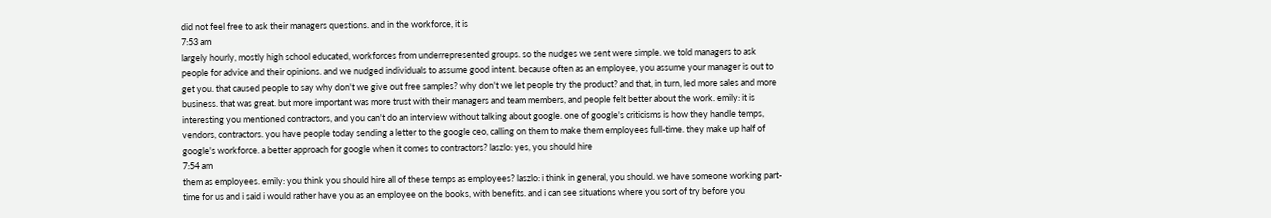did not feel free to ask their managers questions. and in the workforce, it is
7:53 am
largely hourly, mostly high school educated, workforces from underrepresented groups. so the nudges we sent were simple. we told managers to ask people for advice and their opinions. and we nudged individuals to assume good intent. because often as an employee, you assume your manager is out to get you. that caused people to say why don't we give out free samples? why don't we let people try the product? and that, in turn, led more sales and more business. that was great. but more important was more trust with their managers and team members, and people felt better about the work. emily: it is interesting you mentioned contractors, and you can't do an interview without talking about google. one of google's criticisms is how they handle temps, vendors, contractors. you have people today sending a letter to the google ceo, calling on them to make them employees full-time. they make up half of google's workforce. a better approach for google when it comes to contractors? laszlo: yes, you should hire
7:54 am
them as employees. emily: you think you should hire all of these temps as employees? laszlo: i think in general, you should. we have someone working part-time for us and i said i would rather have you as an employee on the books, with benefits. and i can see situations where you sort of try before you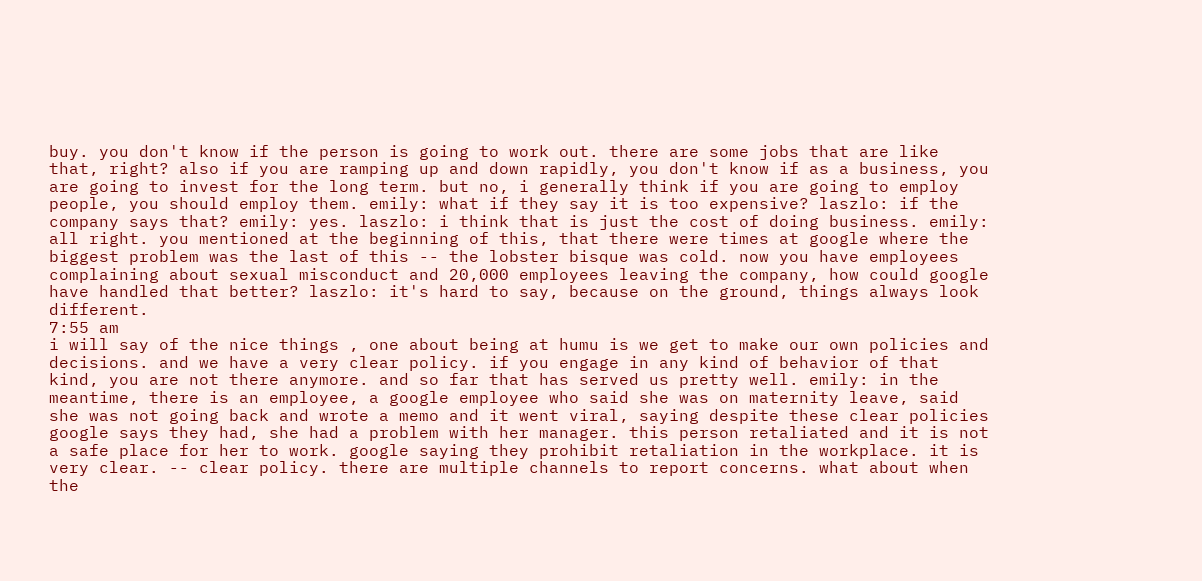buy. you don't know if the person is going to work out. there are some jobs that are like that, right? also if you are ramping up and down rapidly, you don't know if as a business, you are going to invest for the long term. but no, i generally think if you are going to employ people, you should employ them. emily: what if they say it is too expensive? laszlo: if the company says that? emily: yes. laszlo: i think that is just the cost of doing business. emily: all right. you mentioned at the beginning of this, that there were times at google where the biggest problem was the last of this -- the lobster bisque was cold. now you have employees complaining about sexual misconduct and 20,000 employees leaving the company, how could google have handled that better? laszlo: it's hard to say, because on the ground, things always look different.
7:55 am
i will say of the nice things , one about being at humu is we get to make our own policies and decisions. and we have a very clear policy. if you engage in any kind of behavior of that kind, you are not there anymore. and so far that has served us pretty well. emily: in the meantime, there is an employee, a google employee who said she was on maternity leave, said she was not going back and wrote a memo and it went viral, saying despite these clear policies google says they had, she had a problem with her manager. this person retaliated and it is not a safe place for her to work. google saying they prohibit retaliation in the workplace. it is very clear. -- clear policy. there are multiple channels to report concerns. what about when the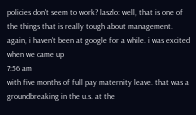policies don't seem to work? laszlo: well, that is one of the things that is really tough about management. again, i haven't been at google for a while. i was excited when we came up
7:56 am
with five months of full pay maternity leave. that was a groundbreaking in the u.s. at the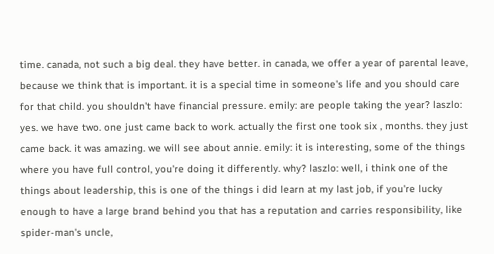time. canada, not such a big deal. they have better. in canada, we offer a year of parental leave, because we think that is important. it is a special time in someone's life and you should care for that child. you shouldn't have financial pressure. emily: are people taking the year? laszlo: yes. we have two. one just came back to work. actually the first one took six , months. they just came back. it was amazing. we will see about annie. emily: it is interesting, some of the things where you have full control, you're doing it differently. why? laszlo: well, i think one of the things about leadership, this is one of the things i did learn at my last job, if you're lucky enough to have a large brand behind you that has a reputation and carries responsibility, like spider-man's uncle,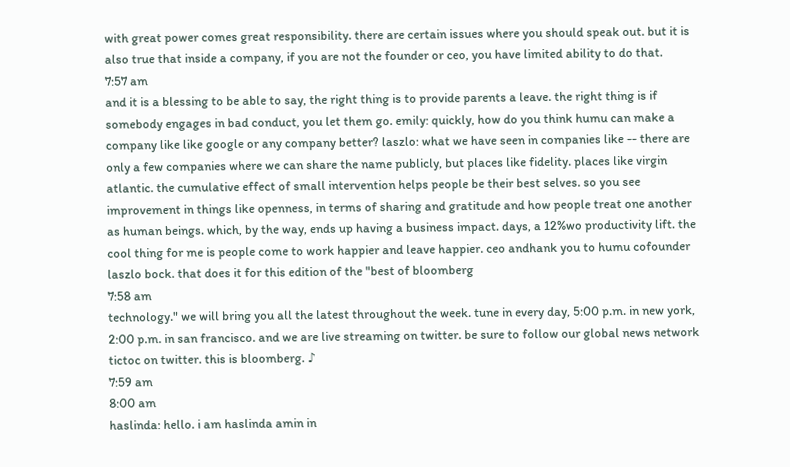with great power comes great responsibility. there are certain issues where you should speak out. but it is also true that inside a company, if you are not the founder or ceo, you have limited ability to do that.
7:57 am
and it is a blessing to be able to say, the right thing is to provide parents a leave. the right thing is if somebody engages in bad conduct, you let them go. emily: quickly, how do you think humu can make a company like like google or any company better? laszlo: what we have seen in companies like -- there are only a few companies where we can share the name publicly, but places like fidelity. places like virgin atlantic. the cumulative effect of small intervention helps people be their best selves. so you see improvement in things like openness, in terms of sharing and gratitude and how people treat one another as human beings. which, by the way, ends up having a business impact. days, a 12%wo productivity lift. the cool thing for me is people come to work happier and leave happier. ceo andhank you to humu cofounder laszlo bock. that does it for this edition of the "best of bloomberg
7:58 am
technology." we will bring you all the latest throughout the week. tune in every day, 5:00 p.m. in new york, 2:00 p.m. in san francisco. and we are live streaming on twitter. be sure to follow our global news network tictoc on twitter. this is bloomberg. ♪
7:59 am
8:00 am
haslinda: hello. i am haslinda amin in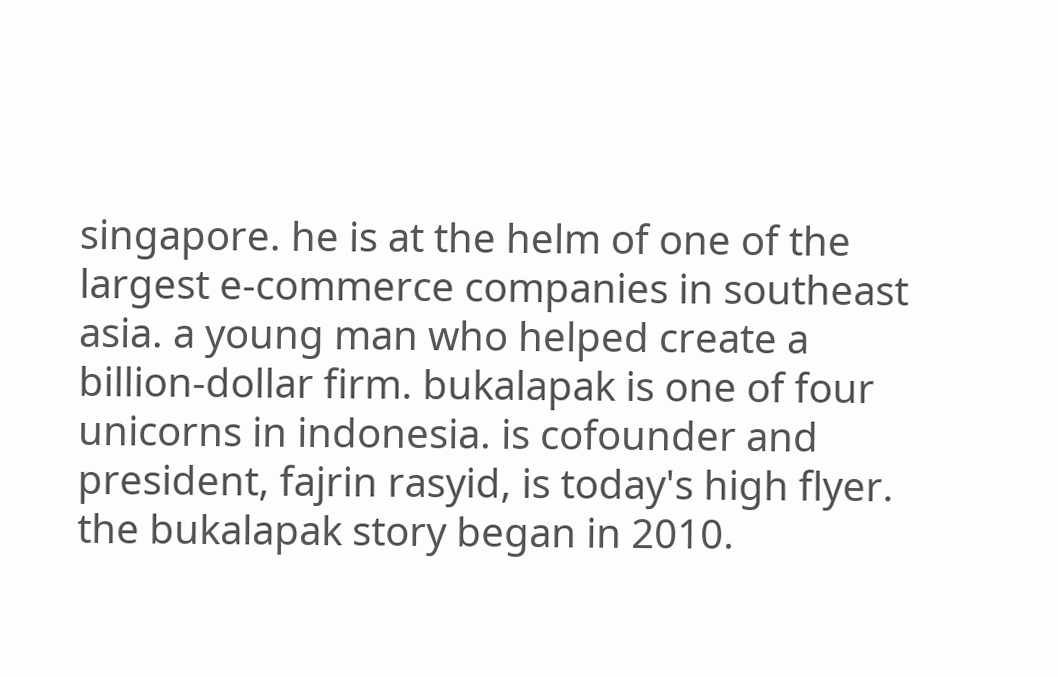singapore. he is at the helm of one of the largest e-commerce companies in southeast asia. a young man who helped create a billion-dollar firm. bukalapak is one of four unicorns in indonesia. is cofounder and president, fajrin rasyid, is today's high flyer. the bukalapak story began in 2010.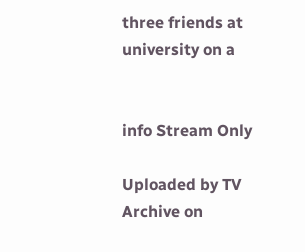three friends at university on a


info Stream Only

Uploaded by TV Archive on